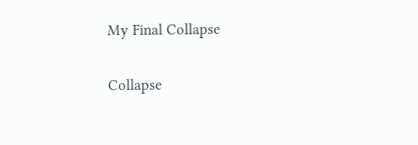My Final Collapse

Collapse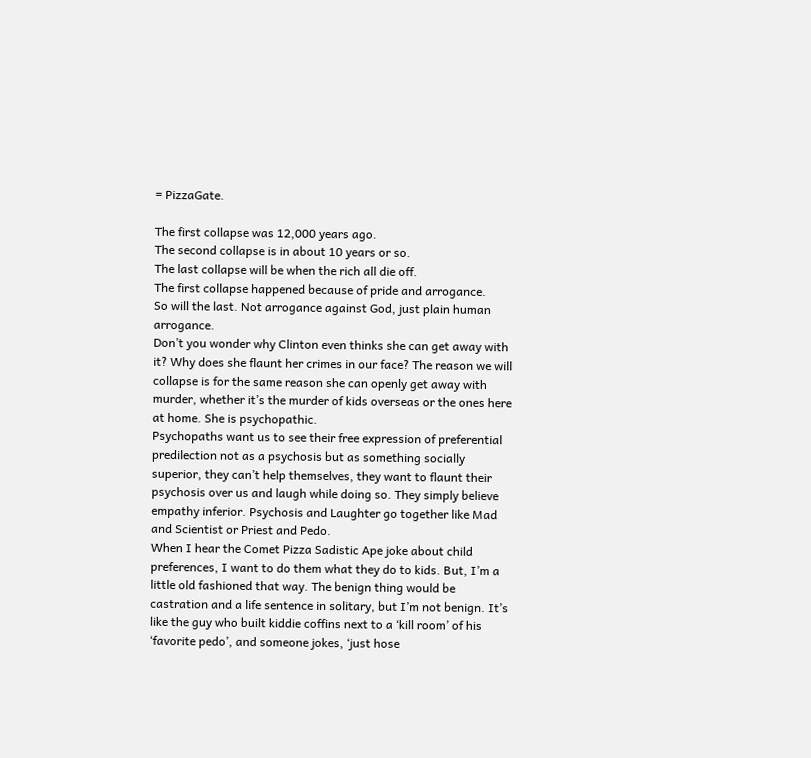= PizzaGate.

The first collapse was 12,000 years ago.
The second collapse is in about 10 years or so.
The last collapse will be when the rich all die off.
The first collapse happened because of pride and arrogance.
So will the last. Not arrogance against God, just plain human arrogance.
Don’t you wonder why Clinton even thinks she can get away with it? Why does she flaunt her crimes in our face? The reason we will collapse is for the same reason she can openly get away with murder, whether it’s the murder of kids overseas or the ones here at home. She is psychopathic.
Psychopaths want us to see their free expression of preferential predilection not as a psychosis but as something socially superior, they can’t help themselves, they want to flaunt their psychosis over us and laugh while doing so. They simply believe empathy inferior. Psychosis and Laughter go together like Mad and Scientist or Priest and Pedo.
When I hear the Comet Pizza Sadistic Ape joke about child preferences, I want to do them what they do to kids. But, I’m a little old fashioned that way. The benign thing would be castration and a life sentence in solitary, but I’m not benign. It’s like the guy who built kiddie coffins next to a ‘kill room’ of his ‘favorite pedo’, and someone jokes, ‘just hose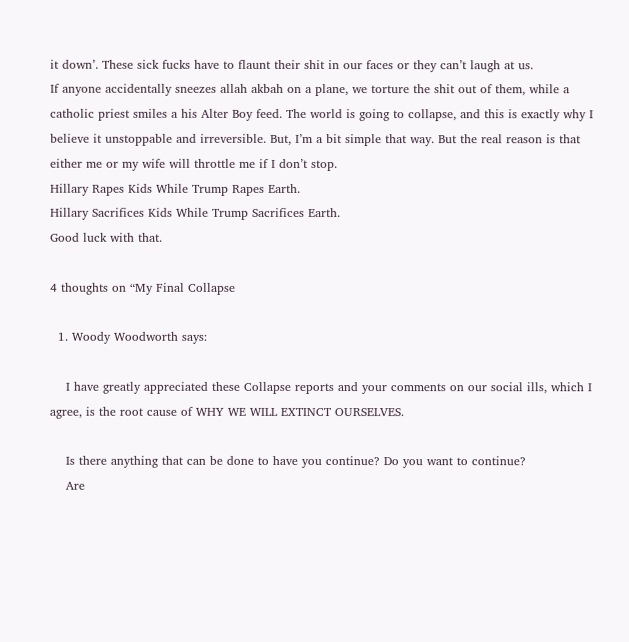it down’. These sick fucks have to flaunt their shit in our faces or they can’t laugh at us.
If anyone accidentally sneezes allah akbah on a plane, we torture the shit out of them, while a catholic priest smiles a his Alter Boy feed. The world is going to collapse, and this is exactly why I believe it unstoppable and irreversible. But, I’m a bit simple that way. But the real reason is that either me or my wife will throttle me if I don’t stop.
Hillary Rapes Kids While Trump Rapes Earth.
Hillary Sacrifices Kids While Trump Sacrifices Earth.
Good luck with that.

4 thoughts on “My Final Collapse

  1. Woody Woodworth says:

    I have greatly appreciated these Collapse reports and your comments on our social ills, which I agree, is the root cause of WHY WE WILL EXTINCT OURSELVES.

    Is there anything that can be done to have you continue? Do you want to continue?
    Are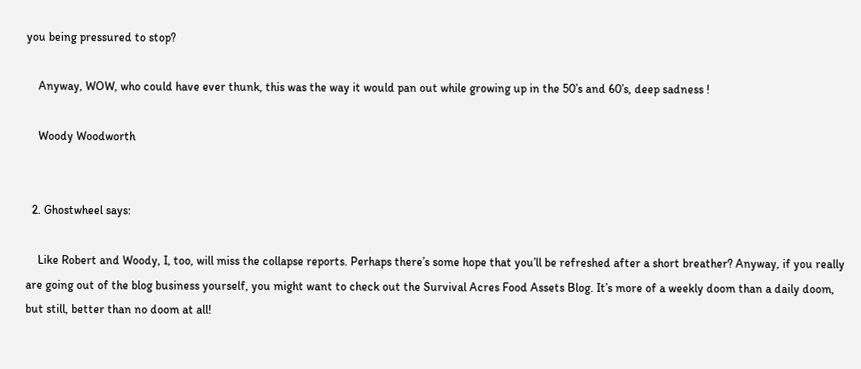you being pressured to stop?

    Anyway, WOW, who could have ever thunk, this was the way it would pan out while growing up in the 50’s and 60’s, deep sadness !

    Woody Woodworth


  2. Ghostwheel says:

    Like Robert and Woody, I, too, will miss the collapse reports. Perhaps there’s some hope that you’ll be refreshed after a short breather? Anyway, if you really are going out of the blog business yourself, you might want to check out the Survival Acres Food Assets Blog. It’s more of a weekly doom than a daily doom, but still, better than no doom at all!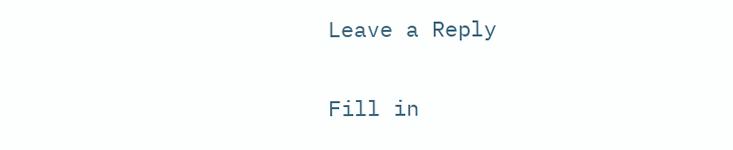Leave a Reply

Fill in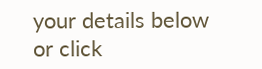your details below or click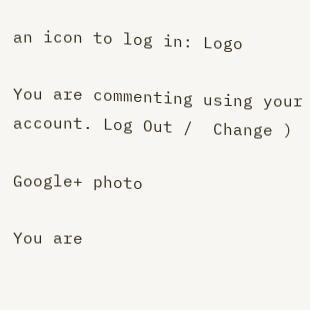an icon to log in: Logo

You are commenting using your account. Log Out /  Change )

Google+ photo

You are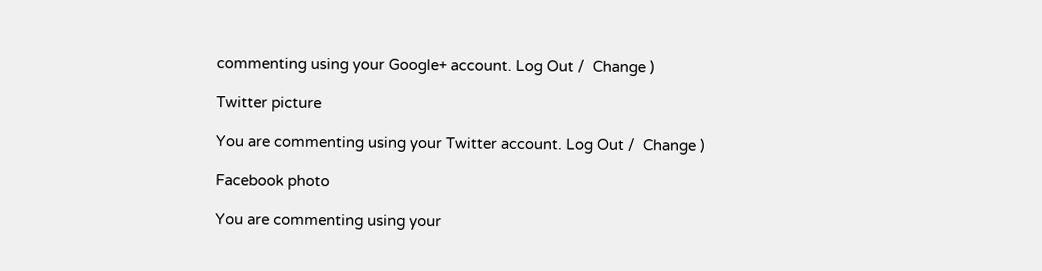commenting using your Google+ account. Log Out /  Change )

Twitter picture

You are commenting using your Twitter account. Log Out /  Change )

Facebook photo

You are commenting using your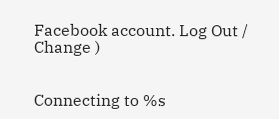Facebook account. Log Out /  Change )


Connecting to %s